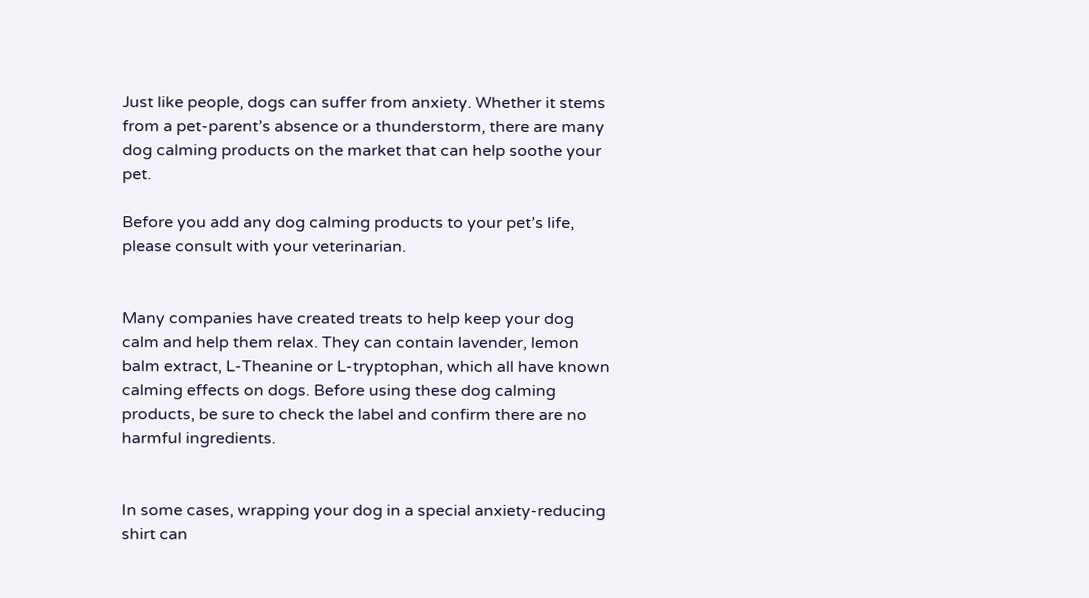Just like people, dogs can suffer from anxiety. Whether it stems from a pet-parent’s absence or a thunderstorm, there are many dog calming products on the market that can help soothe your pet.

Before you add any dog calming products to your pet’s life, please consult with your veterinarian.


Many companies have created treats to help keep your dog calm and help them relax. They can contain lavender, lemon balm extract, L-Theanine or L-tryptophan, which all have known calming effects on dogs. Before using these dog calming products, be sure to check the label and confirm there are no harmful ingredients.


In some cases, wrapping your dog in a special anxiety-reducing shirt can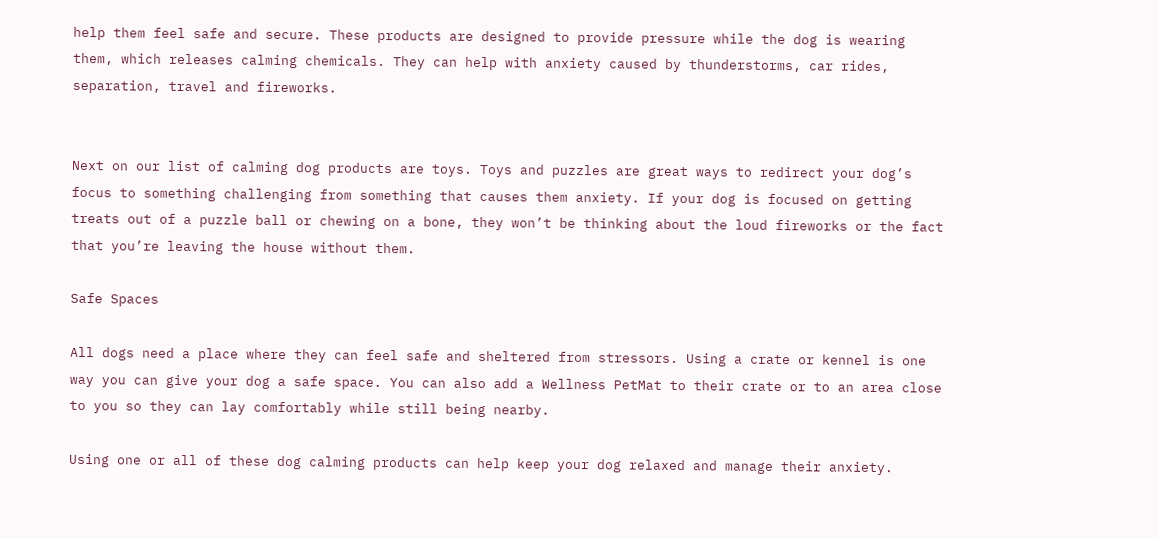help them feel safe and secure. These products are designed to provide pressure while the dog is wearing them, which releases calming chemicals. They can help with anxiety caused by thunderstorms, car rides, separation, travel and fireworks.


Next on our list of calming dog products are toys. Toys and puzzles are great ways to redirect your dog’s focus to something challenging from something that causes them anxiety. If your dog is focused on getting treats out of a puzzle ball or chewing on a bone, they won’t be thinking about the loud fireworks or the fact that you’re leaving the house without them.

Safe Spaces

All dogs need a place where they can feel safe and sheltered from stressors. Using a crate or kennel is one way you can give your dog a safe space. You can also add a Wellness PetMat to their crate or to an area close to you so they can lay comfortably while still being nearby.

Using one or all of these dog calming products can help keep your dog relaxed and manage their anxiety.